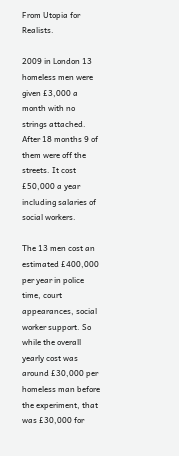From Utopia for Realists.

2009 in London 13 homeless men were given £3,000 a month with no strings attached. After 18 months 9 of them were off the streets. It cost £50,000 a year including salaries of social workers.

The 13 men cost an estimated £400,000 per year in police time, court appearances, social worker support. So while the overall yearly cost was around £30,000 per homeless man before the experiment, that was £30,000 for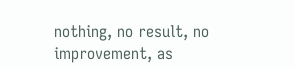nothing, no result, no improvement, as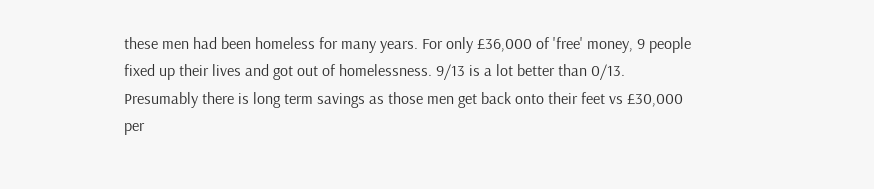these men had been homeless for many years. For only £36,000 of 'free' money, 9 people fixed up their lives and got out of homelessness. 9/13 is a lot better than 0/13. Presumably there is long term savings as those men get back onto their feet vs £30,000 per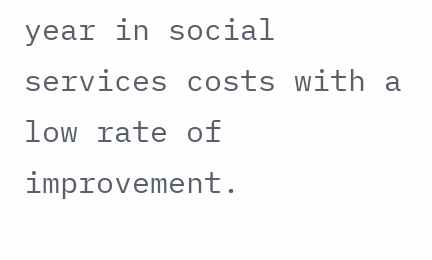year in social services costs with a low rate of improvement.